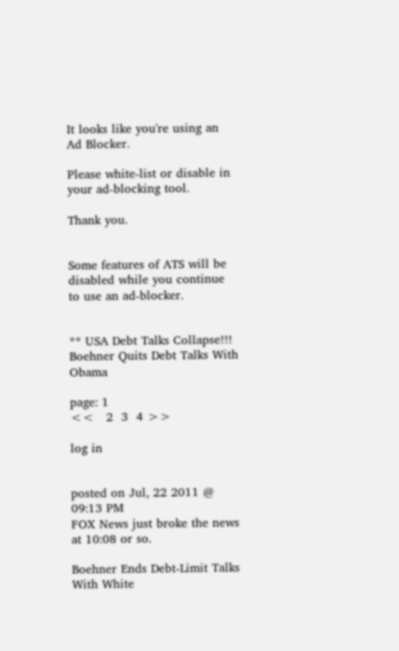It looks like you're using an Ad Blocker.

Please white-list or disable in your ad-blocking tool.

Thank you.


Some features of ATS will be disabled while you continue to use an ad-blocker.


** USA Debt Talks Collapse!!! Boehner Quits Debt Talks With Obama

page: 1
<<   2  3  4 >>

log in


posted on Jul, 22 2011 @ 09:13 PM
FOX News just broke the news at 10:08 or so.

Boehner Ends Debt-Limit Talks With White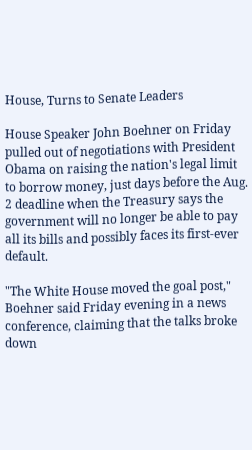House, Turns to Senate Leaders

House Speaker John Boehner on Friday pulled out of negotiations with President Obama on raising the nation's legal limit to borrow money, just days before the Aug. 2 deadline when the Treasury says the government will no longer be able to pay all its bills and possibly faces its first-ever default.

"The White House moved the goal post," Boehner said Friday evening in a news conference, claiming that the talks broke down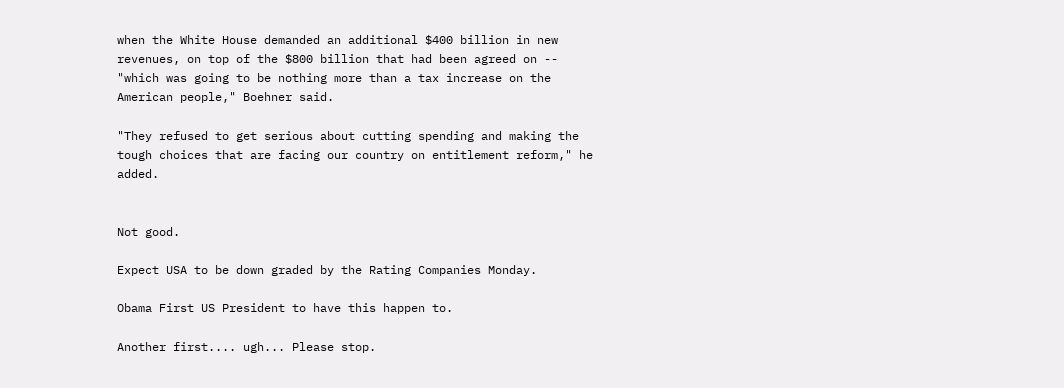when the White House demanded an additional $400 billion in new revenues, on top of the $800 billion that had been agreed on -- "which was going to be nothing more than a tax increase on the American people," Boehner said.

"They refused to get serious about cutting spending and making the tough choices that are facing our country on entitlement reform," he added.


Not good.

Expect USA to be down graded by the Rating Companies Monday.

Obama First US President to have this happen to.

Another first.... ugh... Please stop.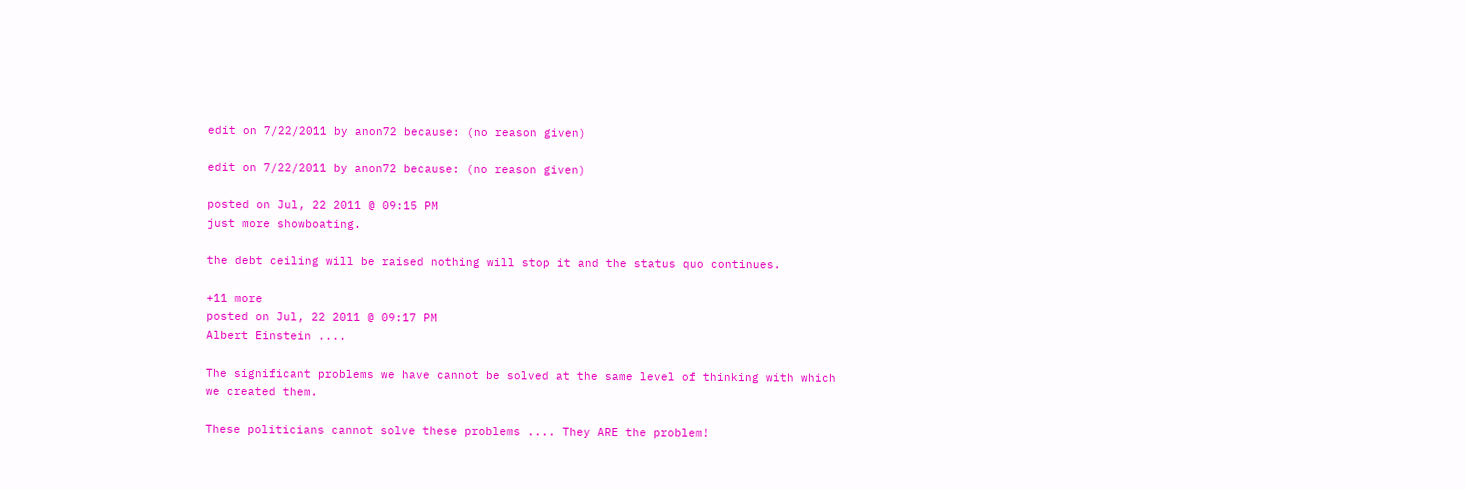edit on 7/22/2011 by anon72 because: (no reason given)

edit on 7/22/2011 by anon72 because: (no reason given)

posted on Jul, 22 2011 @ 09:15 PM
just more showboating.

the debt ceiling will be raised nothing will stop it and the status quo continues.

+11 more
posted on Jul, 22 2011 @ 09:17 PM
Albert Einstein ....

The significant problems we have cannot be solved at the same level of thinking with which we created them.

These politicians cannot solve these problems .... They ARE the problem!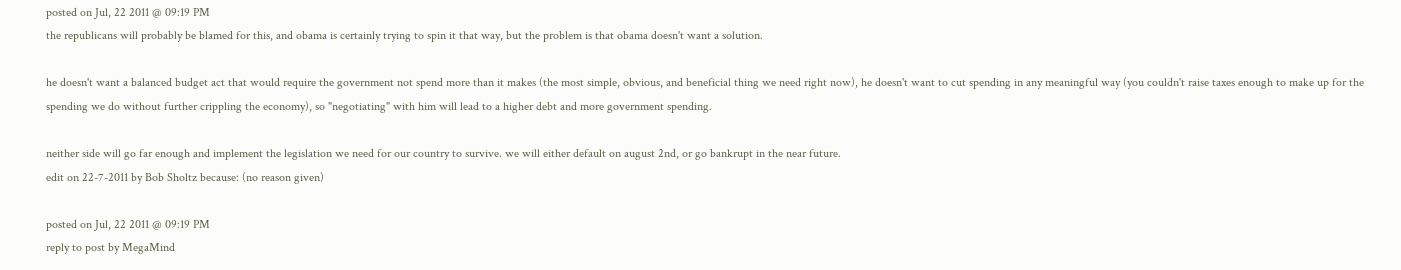posted on Jul, 22 2011 @ 09:19 PM
the republicans will probably be blamed for this, and obama is certainly trying to spin it that way, but the problem is that obama doesn't want a solution.

he doesn't want a balanced budget act that would require the government not spend more than it makes (the most simple, obvious, and beneficial thing we need right now), he doesn't want to cut spending in any meaningful way (you couldn't raise taxes enough to make up for the spending we do without further crippling the economy), so "negotiating" with him will lead to a higher debt and more government spending.

neither side will go far enough and implement the legislation we need for our country to survive. we will either default on august 2nd, or go bankrupt in the near future.
edit on 22-7-2011 by Bob Sholtz because: (no reason given)

posted on Jul, 22 2011 @ 09:19 PM
reply to post by MegaMind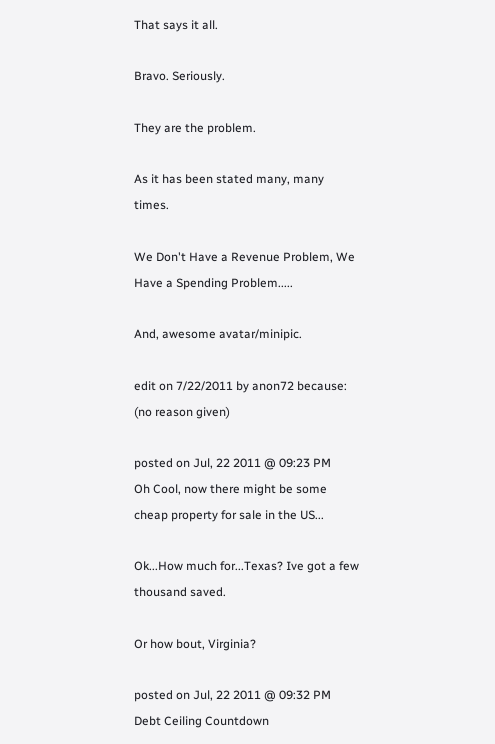That says it all.

Bravo. Seriously.

They are the problem.

As it has been stated many, many times.

We Don't Have a Revenue Problem, We Have a Spending Problem.....

And, awesome avatar/minipic.

edit on 7/22/2011 by anon72 because: (no reason given)

posted on Jul, 22 2011 @ 09:23 PM
Oh Cool, now there might be some cheap property for sale in the US...

Ok...How much for...Texas? Ive got a few thousand saved.

Or how bout, Virginia?

posted on Jul, 22 2011 @ 09:32 PM
Debt Ceiling Countdown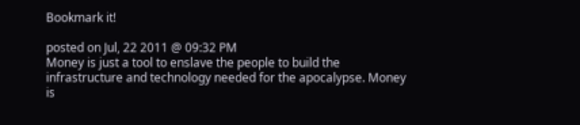Bookmark it!

posted on Jul, 22 2011 @ 09:32 PM
Money is just a tool to enslave the people to build the infrastructure and technology needed for the apocalypse. Money is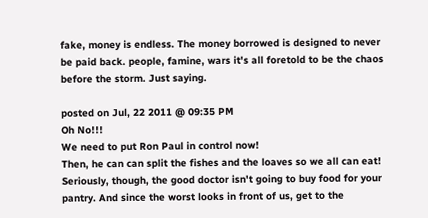fake, money is endless. The money borrowed is designed to never be paid back. people, famine, wars it's all foretold to be the chaos before the storm. Just saying.

posted on Jul, 22 2011 @ 09:35 PM
Oh No!!!
We need to put Ron Paul in control now!
Then, he can can split the fishes and the loaves so we all can eat!
Seriously, though, the good doctor isn't going to buy food for your pantry. And since the worst looks in front of us, get to the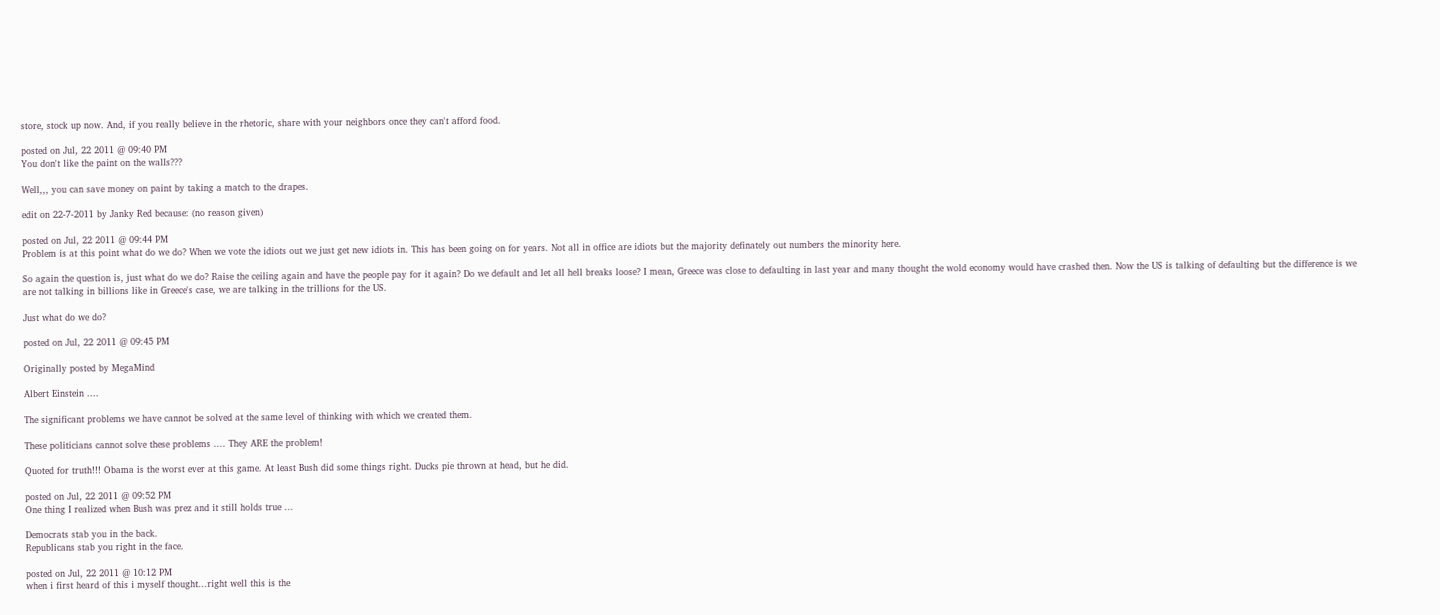store, stock up now. And, if you really believe in the rhetoric, share with your neighbors once they can't afford food.

posted on Jul, 22 2011 @ 09:40 PM
You don't like the paint on the walls???

Well,,, you can save money on paint by taking a match to the drapes.

edit on 22-7-2011 by Janky Red because: (no reason given)

posted on Jul, 22 2011 @ 09:44 PM
Problem is at this point what do we do? When we vote the idiots out we just get new idiots in. This has been going on for years. Not all in office are idiots but the majority definately out numbers the minority here.

So again the question is, just what do we do? Raise the ceiling again and have the people pay for it again? Do we default and let all hell breaks loose? I mean, Greece was close to defaulting in last year and many thought the wold economy would have crashed then. Now the US is talking of defaulting but the difference is we are not talking in billions like in Greece's case, we are talking in the trillions for the US.

Just what do we do?

posted on Jul, 22 2011 @ 09:45 PM

Originally posted by MegaMind

Albert Einstein ....

The significant problems we have cannot be solved at the same level of thinking with which we created them.

These politicians cannot solve these problems .... They ARE the problem!

Quoted for truth!!! Obama is the worst ever at this game. At least Bush did some things right. Ducks pie thrown at head, but he did.

posted on Jul, 22 2011 @ 09:52 PM
One thing I realized when Bush was prez and it still holds true ...

Democrats stab you in the back.
Republicans stab you right in the face.

posted on Jul, 22 2011 @ 10:12 PM
when i first heard of this i myself thought...right well this is the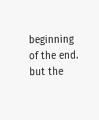beginning of the end. but the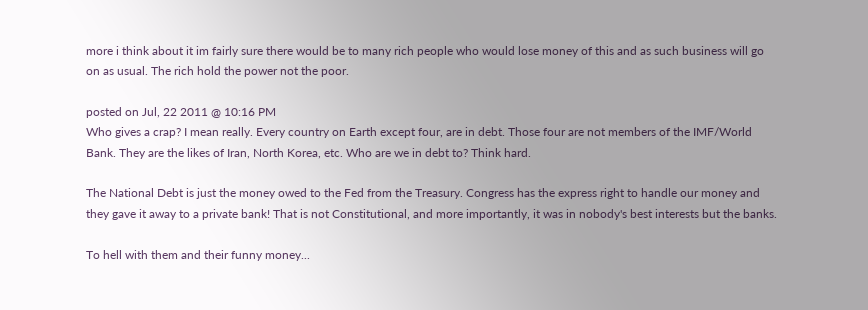more i think about it im fairly sure there would be to many rich people who would lose money of this and as such business will go on as usual. The rich hold the power not the poor.

posted on Jul, 22 2011 @ 10:16 PM
Who gives a crap? I mean really. Every country on Earth except four, are in debt. Those four are not members of the IMF/World Bank. They are the likes of Iran, North Korea, etc. Who are we in debt to? Think hard.

The National Debt is just the money owed to the Fed from the Treasury. Congress has the express right to handle our money and they gave it away to a private bank! That is not Constitutional, and more importantly, it was in nobody's best interests but the banks.

To hell with them and their funny money...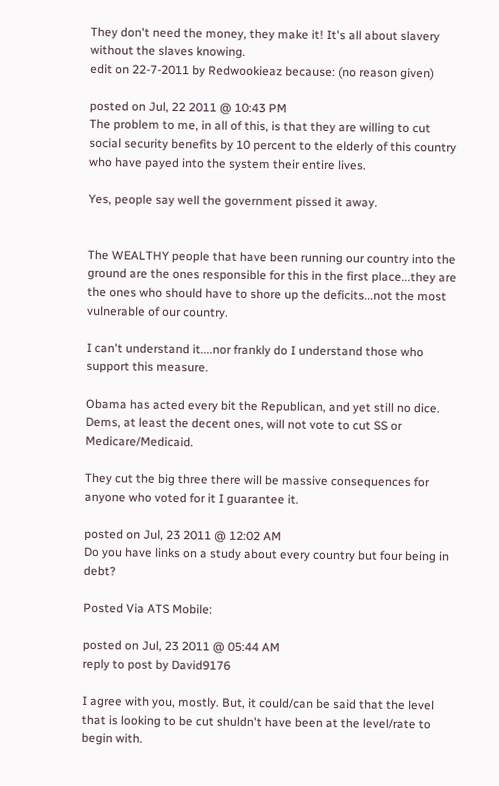They don't need the money, they make it! It's all about slavery without the slaves knowing.
edit on 22-7-2011 by Redwookieaz because: (no reason given)

posted on Jul, 22 2011 @ 10:43 PM
The problem to me, in all of this, is that they are willing to cut social security benefits by 10 percent to the elderly of this country who have payed into the system their entire lives.

Yes, people say well the government pissed it away.


The WEALTHY people that have been running our country into the ground are the ones responsible for this in the first place...they are the ones who should have to shore up the deficits...not the most vulnerable of our country.

I can't understand it....nor frankly do I understand those who support this measure.

Obama has acted every bit the Republican, and yet still no dice. Dems, at least the decent ones, will not vote to cut SS or Medicare/Medicaid.

They cut the big three there will be massive consequences for anyone who voted for it I guarantee it.

posted on Jul, 23 2011 @ 12:02 AM
Do you have links on a study about every country but four being in debt?

Posted Via ATS Mobile:

posted on Jul, 23 2011 @ 05:44 AM
reply to post by David9176

I agree with you, mostly. But, it could/can be said that the level that is looking to be cut shuldn't have been at the level/rate to begin with.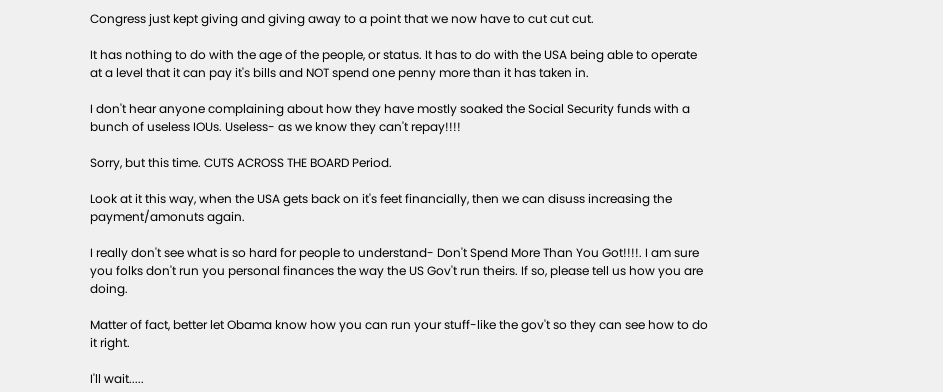Congress just kept giving and giving away to a point that we now have to cut cut cut.

It has nothing to do with the age of the people, or status. It has to do with the USA being able to operate at a level that it can pay it's bills and NOT spend one penny more than it has taken in.

I don't hear anyone complaining about how they have mostly soaked the Social Security funds with a bunch of useless IOUs. Useless- as we know they can't repay!!!!

Sorry, but this time. CUTS ACROSS THE BOARD Period.

Look at it this way, when the USA gets back on it's feet financially, then we can disuss increasing the payment/amonuts again.

I really don't see what is so hard for people to understand- Don't Spend More Than You Got!!!!. I am sure you folks don't run you personal finances the way the US Gov't run theirs. If so, please tell us how you are doing.

Matter of fact, better let Obama know how you can run your stuff-like the gov't so they can see how to do it right.

I'll wait.....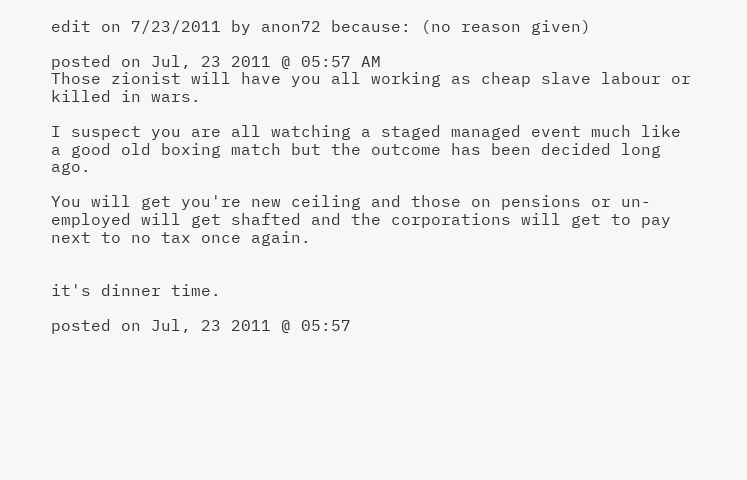edit on 7/23/2011 by anon72 because: (no reason given)

posted on Jul, 23 2011 @ 05:57 AM
Those zionist will have you all working as cheap slave labour or killed in wars.

I suspect you are all watching a staged managed event much like a good old boxing match but the outcome has been decided long ago.

You will get you're new ceiling and those on pensions or un-employed will get shafted and the corporations will get to pay next to no tax once again.


it's dinner time.

posted on Jul, 23 2011 @ 05:57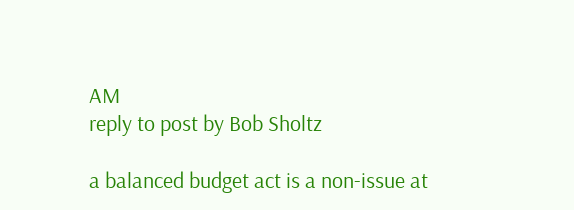AM
reply to post by Bob Sholtz

a balanced budget act is a non-issue at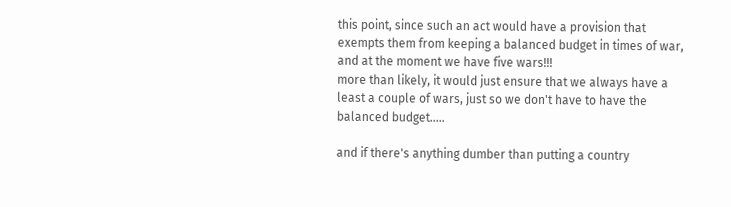this point, since such an act would have a provision that exempts them from keeping a balanced budget in times of war, and at the moment we have five wars!!!
more than likely, it would just ensure that we always have a least a couple of wars, just so we don't have to have the balanced budget.....

and if there's anything dumber than putting a country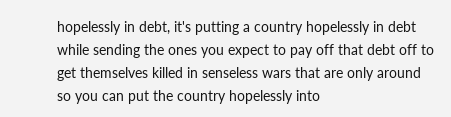hopelessly in debt, it's putting a country hopelessly in debt while sending the ones you expect to pay off that debt off to get themselves killed in senseless wars that are only around so you can put the country hopelessly into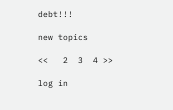debt!!!

new topics

<<   2  3  4 >>

log in